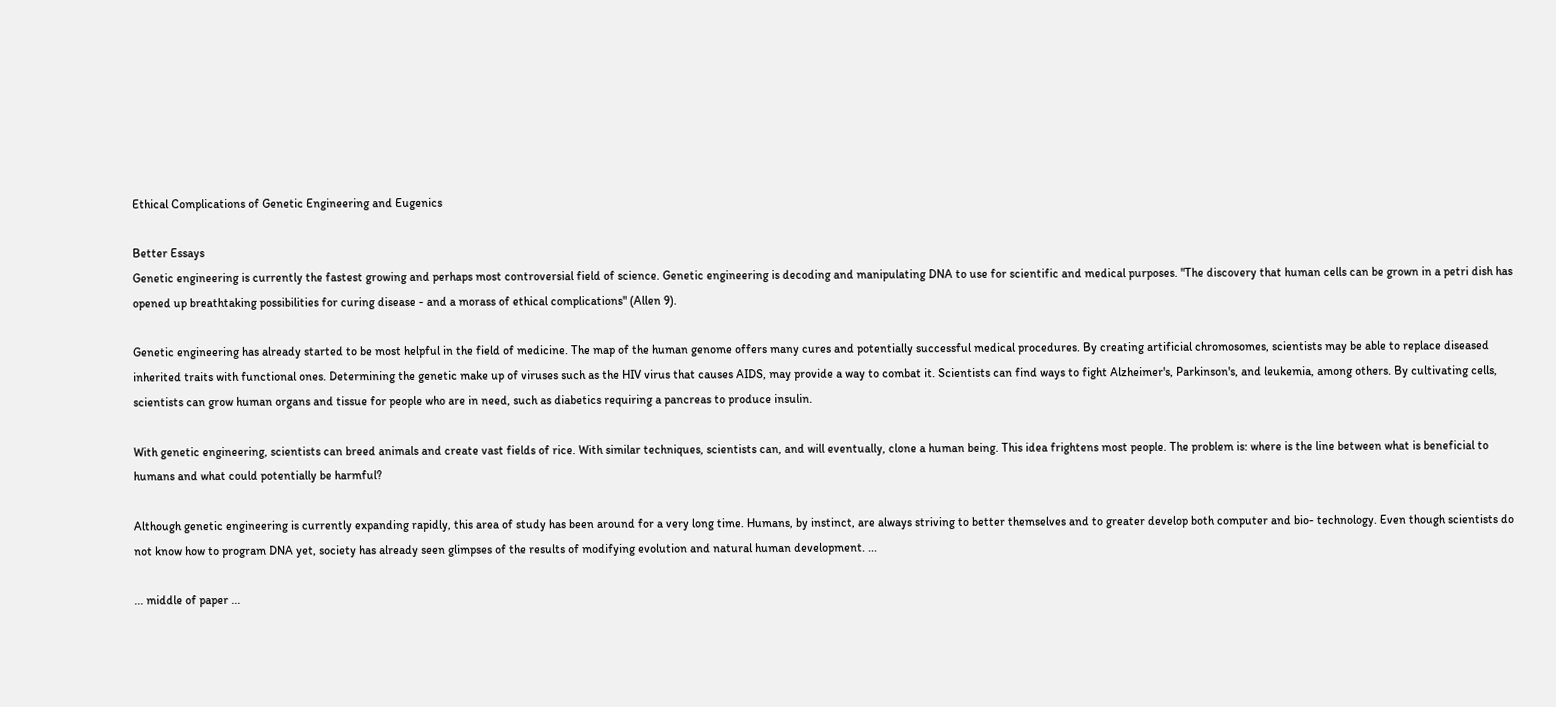Ethical Complications of Genetic Engineering and Eugenics

Better Essays
Genetic engineering is currently the fastest growing and perhaps most controversial field of science. Genetic engineering is decoding and manipulating DNA to use for scientific and medical purposes. "The discovery that human cells can be grown in a petri dish has opened up breathtaking possibilities for curing disease - and a morass of ethical complications" (Allen 9).

Genetic engineering has already started to be most helpful in the field of medicine. The map of the human genome offers many cures and potentially successful medical procedures. By creating artificial chromosomes, scientists may be able to replace diseased inherited traits with functional ones. Determining the genetic make up of viruses such as the HIV virus that causes AIDS, may provide a way to combat it. Scientists can find ways to fight Alzheimer's, Parkinson's, and leukemia, among others. By cultivating cells, scientists can grow human organs and tissue for people who are in need, such as diabetics requiring a pancreas to produce insulin.

With genetic engineering, scientists can breed animals and create vast fields of rice. With similar techniques, scientists can, and will eventually, clone a human being. This idea frightens most people. The problem is: where is the line between what is beneficial to humans and what could potentially be harmful?

Although genetic engineering is currently expanding rapidly, this area of study has been around for a very long time. Humans, by instinct, are always striving to better themselves and to greater develop both computer and bio- technology. Even though scientists do not know how to program DNA yet, society has already seen glimpses of the results of modifying evolution and natural human development. ...

... middle of paper ...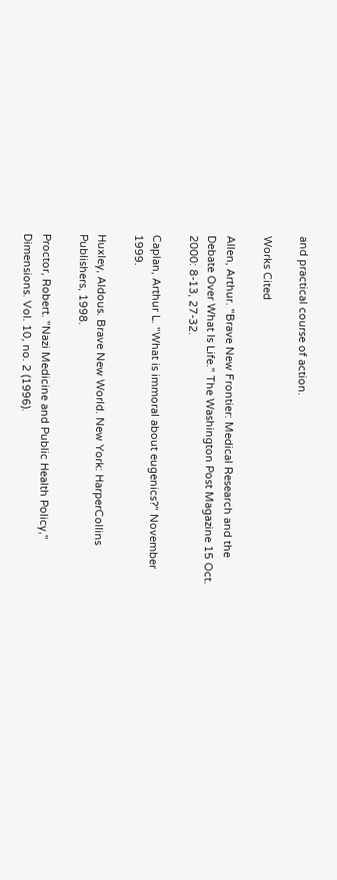and practical course of action.

Works Cited

Allen, Arthur. "Brave New Frontier: Medical Research and the Debate Over What Is Life." The Washington Post Magazine 15 Oct. 2000: 8-13, 27-32.

Caplan, Arthur L. "What is immoral about eugenics?" November 1999.

Huxley, Aldous. Brave New World. New York: HarperCollins Publishers, 1998.

Proctor, Robert. "Nazi Medicine and Public Health Policy," Dimensions. Vol. 10, no. 2 (1996).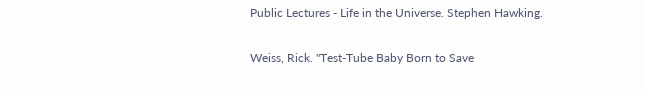Public Lectures - Life in the Universe. Stephen Hawking.

Weiss, Rick. "Test-Tube Baby Born to Save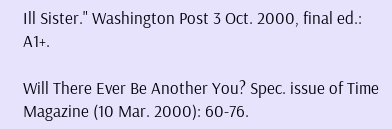Ill Sister." Washington Post 3 Oct. 2000, final ed.: A1+.

Will There Ever Be Another You? Spec. issue of Time Magazine (10 Mar. 2000): 60-76.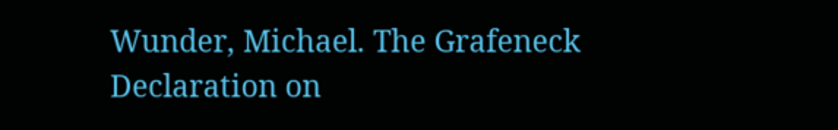Wunder, Michael. The Grafeneck Declaration on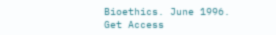Bioethics. June 1996.
Get Access